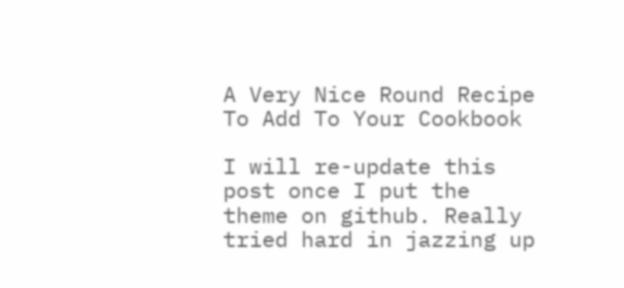A Very Nice Round Recipe To Add To Your Cookbook

I will re-update this post once I put the theme on github. Really tried hard in jazzing up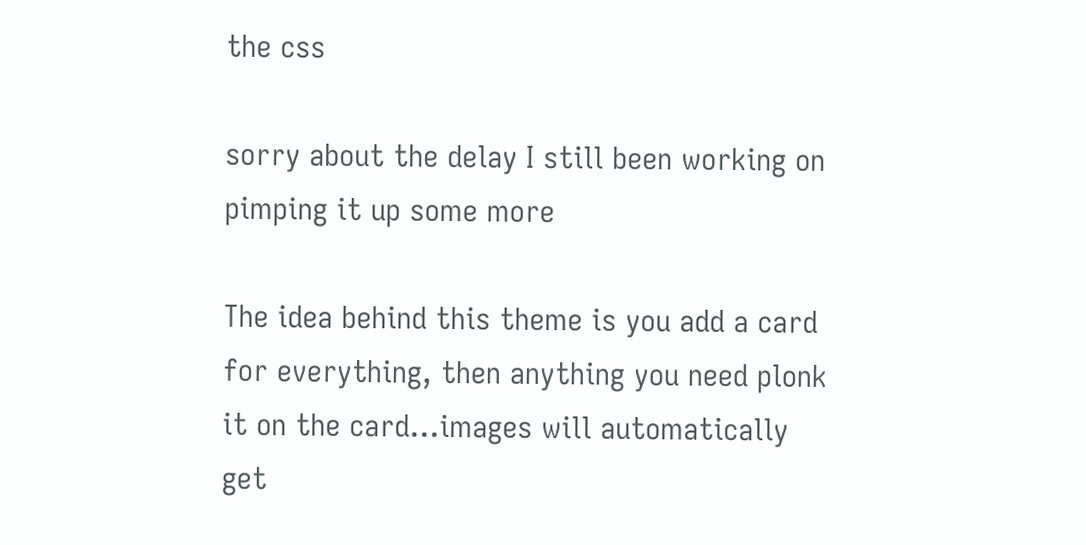the css

sorry about the delay I still been working on pimping it up some more

The idea behind this theme is you add a card for everything, then anything you need plonk it on the card…images will automatically get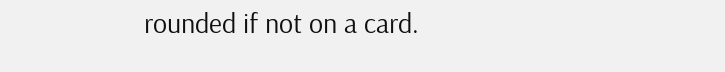rounded if not on a card.